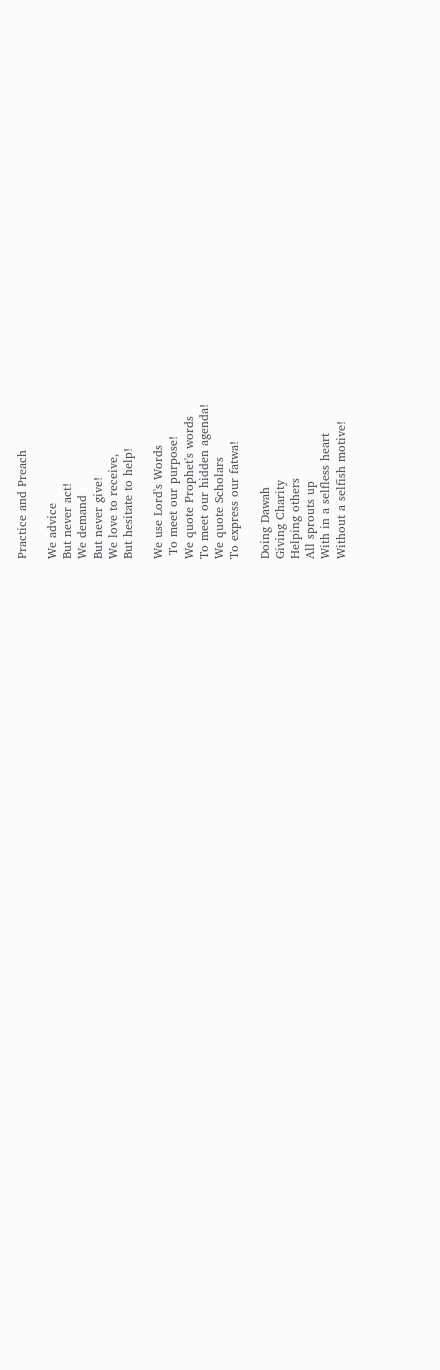Practice and Preach

We advice
But never act!
We demand
But never give!
We love to receive,
But hesitate to help!

We use Lord's Words
 To meet our purpose!
We quote Prophet's words
To meet our hidden agenda!
We quote Scholars
To express our fatwa!

Doing Dawah
Giving Charity
Helping others
All sprouts up
With in a selfless heart
Without a selfish motive!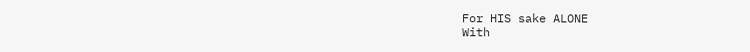For HIS sake ALONE
With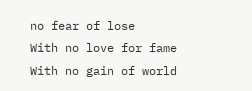no fear of lose
With no love for fame
With no gain of world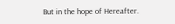But in the hope of Hereafter.